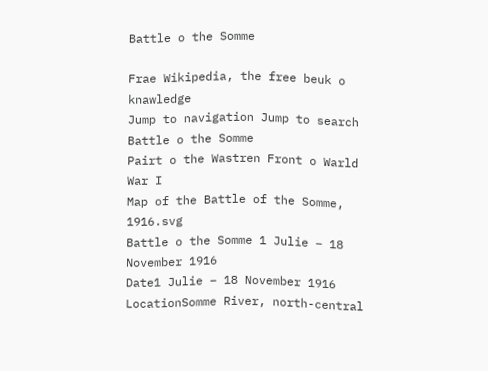Battle o the Somme

Frae Wikipedia, the free beuk o knawledge
Jump to navigation Jump to search
Battle o the Somme
Pairt o the Wastren Front o Warld War I
Map of the Battle of the Somme, 1916.svg
Battle o the Somme 1 Julie – 18 November 1916
Date1 Julie – 18 November 1916
LocationSomme River, north-central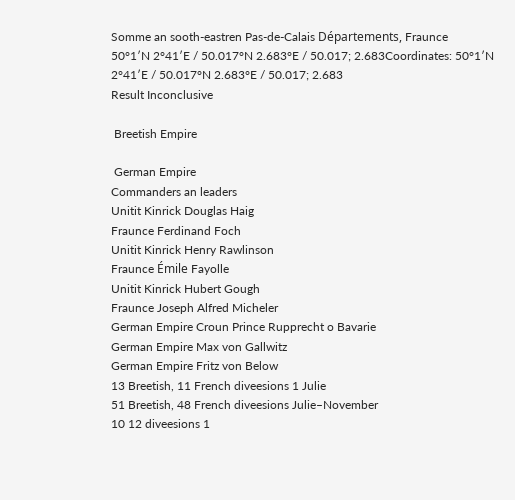Somme an sooth-eastren Pas-de-Calais Départements, Fraunce
50°1′N 2°41′E / 50.017°N 2.683°E / 50.017; 2.683Coordinates: 50°1′N 2°41′E / 50.017°N 2.683°E / 50.017; 2.683
Result Inconclusive

 Breetish Empire

 German Empire
Commanders an leaders
Unitit Kinrick Douglas Haig
Fraunce Ferdinand Foch
Unitit Kinrick Henry Rawlinson
Fraunce Émile Fayolle
Unitit Kinrick Hubert Gough
Fraunce Joseph Alfred Micheler
German Empire Croun Prince Rupprecht o Bavarie
German Empire Max von Gallwitz
German Empire Fritz von Below
13 Breetish, 11 French diveesions 1 Julie
51 Breetish, 48 French diveesions Julie–November
10 12 diveesions 1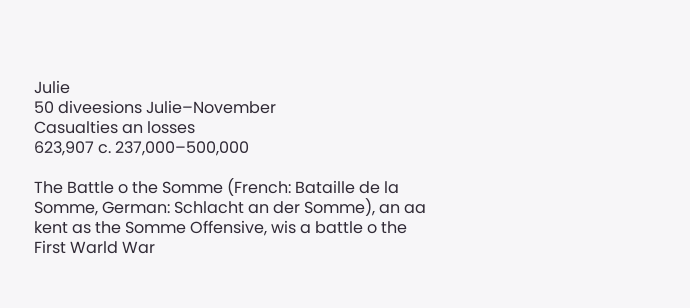Julie
50 diveesions Julie–November
Casualties an losses
623,907 c. 237,000–500,000

The Battle o the Somme (French: Bataille de la Somme, German: Schlacht an der Somme), an aa kent as the Somme Offensive, wis a battle o the First Warld War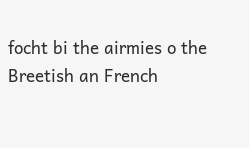focht bi the airmies o the Breetish an French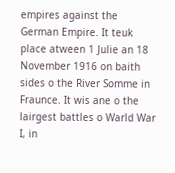empires against the German Empire. It teuk place atween 1 Julie an 18 November 1916 on baith sides o the River Somme in Fraunce. It wis ane o the lairgest battles o Warld War I, in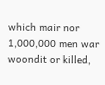which mair nor 1,000,000 men war woondit or killed,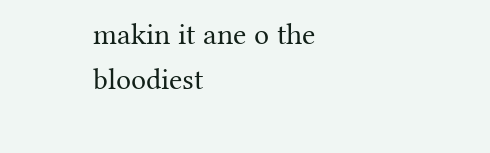makin it ane o the bloodiest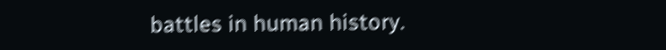battles in human history.